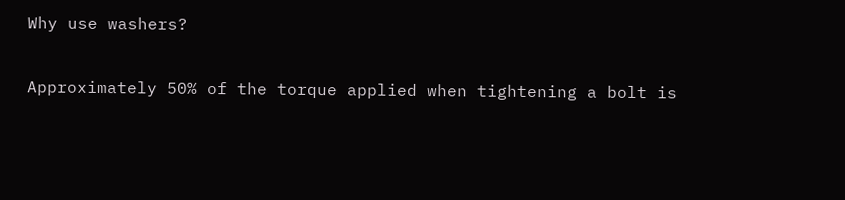Why use washers?

Approximately 50% of the torque applied when tightening a bolt is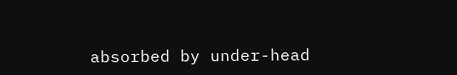absorbed by under-head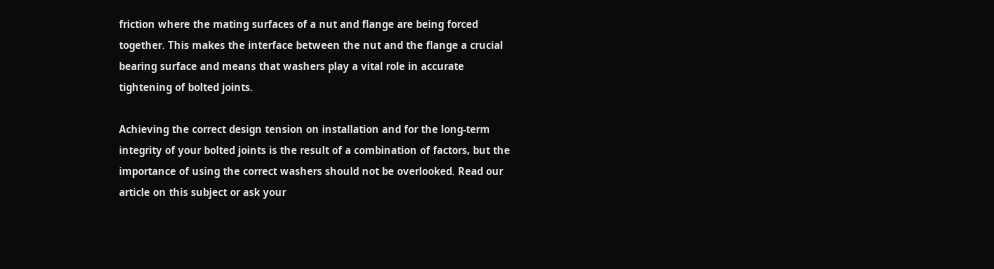friction where the mating surfaces of a nut and flange are being forced together. This makes the interface between the nut and the flange a crucial bearing surface and means that washers play a vital role in accurate tightening of bolted joints.

Achieving the correct design tension on installation and for the long-term integrity of your bolted joints is the result of a combination of factors, but the importance of using the correct washers should not be overlooked. Read our article on this subject or ask your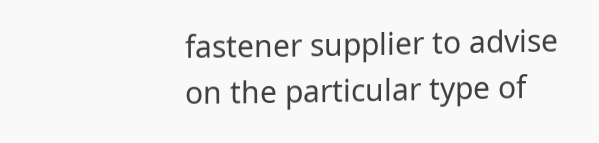fastener supplier to advise on the particular type of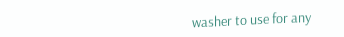washer to use for any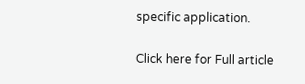specific application.

Click here for Full article